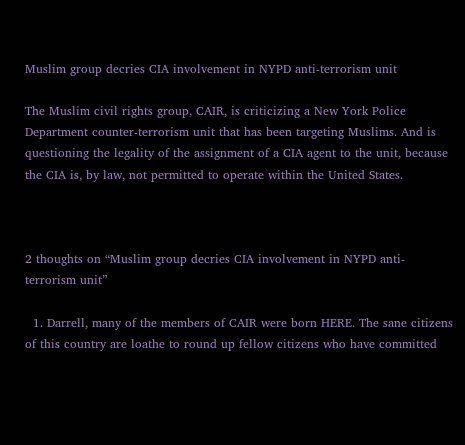Muslim group decries CIA involvement in NYPD anti-terrorism unit

The Muslim civil rights group, CAIR, is criticizing a New York Police Department counter-terrorism unit that has been targeting Muslims. And is questioning the legality of the assignment of a CIA agent to the unit, because the CIA is, by law, not permitted to operate within the United States.



2 thoughts on “Muslim group decries CIA involvement in NYPD anti-terrorism unit”

  1. Darrell, many of the members of CAIR were born HERE. The sane citizens of this country are loathe to round up fellow citizens who have committed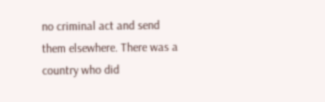no criminal act and send them elsewhere. There was a country who did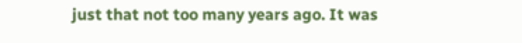just that not too many years ago. It was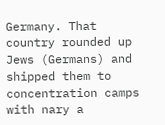Germany. That country rounded up Jews (Germans) and shipped them to concentration camps with nary a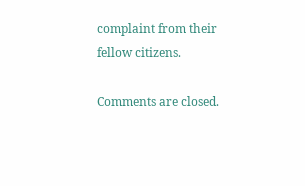complaint from their fellow citizens.

Comments are closed.